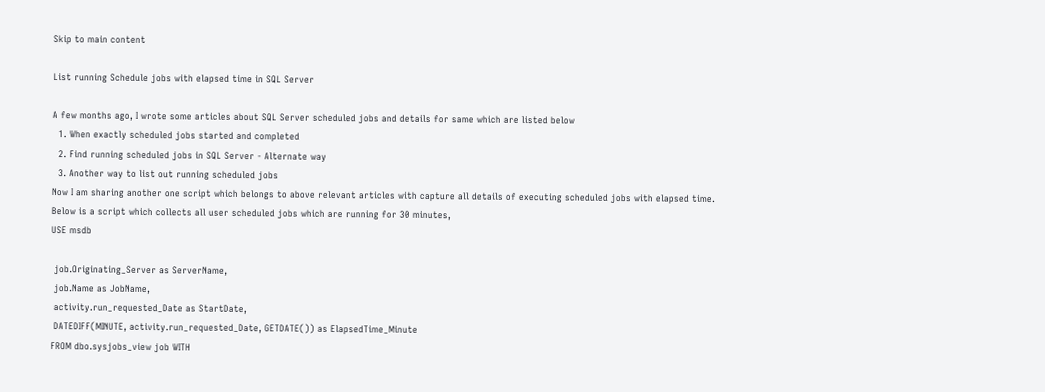Skip to main content

List running Schedule jobs with elapsed time in SQL Server

A few months ago, I wrote some articles about SQL Server scheduled jobs and details for same which are listed below
  1. When exactly scheduled jobs started and completed
  2. Find running scheduled jobs in SQL Server - Alternate way
  3. Another way to list out running scheduled jobs
Now I am sharing another one script which belongs to above relevant articles with capture all details of executing scheduled jobs with elapsed time. Below is a script which collects all user scheduled jobs which are running for 30 minutes,
USE msdb

 job.Originating_Server as ServerName,
 job.Name as JobName,
 activity.run_requested_Date as StartDate,
 DATEDIFF(MINUTE, activity.run_requested_Date, GETDATE()) as ElapsedTime_Minute
FROM dbo.sysjobs_view job WITH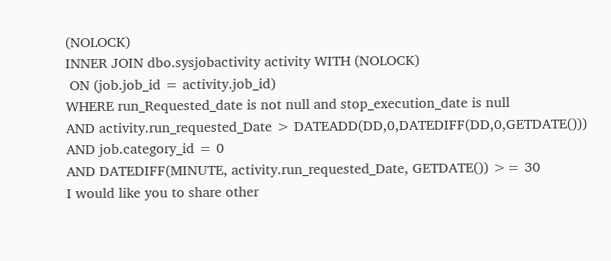(NOLOCK)
INNER JOIN dbo.sysjobactivity activity WITH (NOLOCK)
 ON (job.job_id = activity.job_id)
WHERE run_Requested_date is not null and stop_execution_date is null
AND activity.run_requested_Date > DATEADD(DD,0,DATEDIFF(DD,0,GETDATE()))
AND job.category_id = 0
AND DATEDIFF(MINUTE, activity.run_requested_Date, GETDATE()) >= 30
I would like you to share other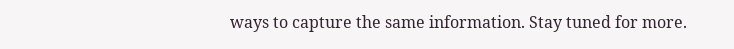ways to capture the same information. Stay tuned for more.